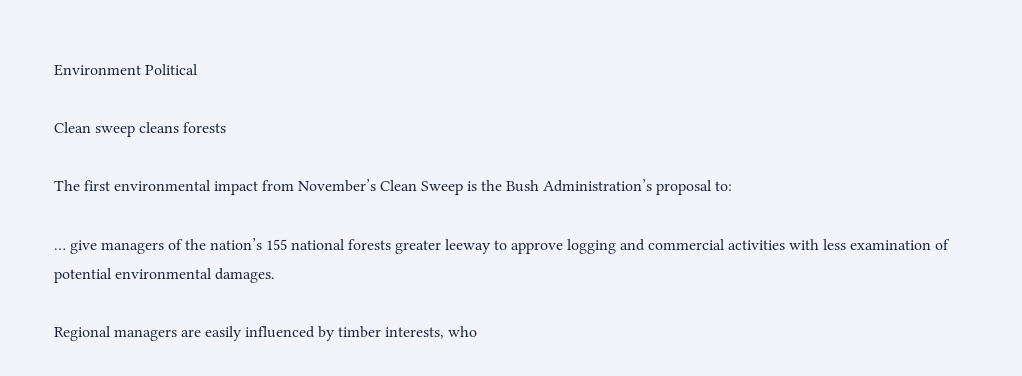Environment Political

Clean sweep cleans forests

The first environmental impact from November’s Clean Sweep is the Bush Administration’s proposal to:

… give managers of the nation’s 155 national forests greater leeway to approve logging and commercial activities with less examination of potential environmental damages.

Regional managers are easily influenced by timber interests, who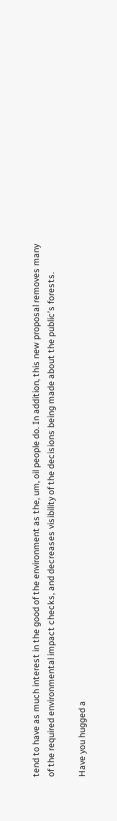tend to have as much interest in the good of the environment as the, um, oil people do. In addition, this new proposal removes many of the required environmental impact checks, and decreases visibility of the decisions being made about the public’s forests.

Have you hugged a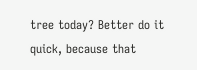tree today? Better do it quick, because that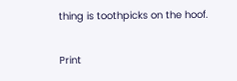thing is toothpicks on the hoof.

Print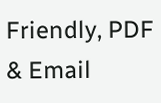Friendly, PDF & Email